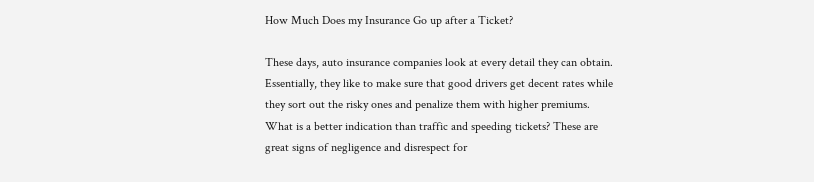How Much Does my Insurance Go up after a Ticket?

These days, auto insurance companies look at every detail they can obtain. Essentially, they like to make sure that good drivers get decent rates while they sort out the risky ones and penalize them with higher premiums. What is a better indication than traffic and speeding tickets? These are great signs of negligence and disrespect for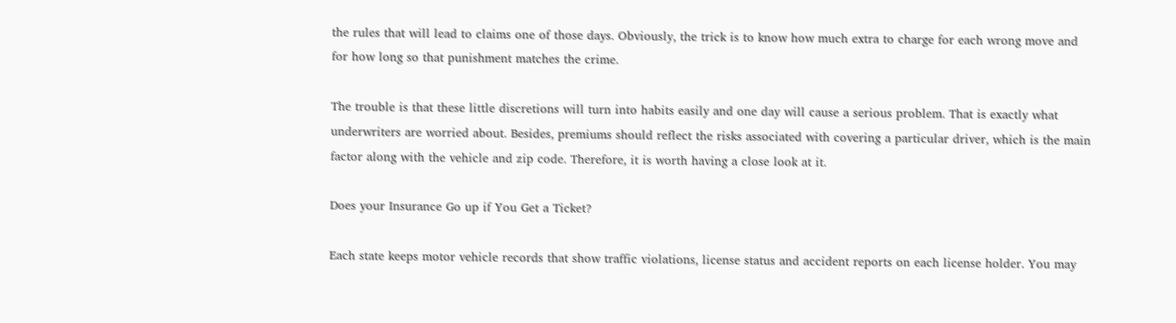the rules that will lead to claims one of those days. Obviously, the trick is to know how much extra to charge for each wrong move and for how long so that punishment matches the crime.

The trouble is that these little discretions will turn into habits easily and one day will cause a serious problem. That is exactly what underwriters are worried about. Besides, premiums should reflect the risks associated with covering a particular driver, which is the main factor along with the vehicle and zip code. Therefore, it is worth having a close look at it.

Does your Insurance Go up if You Get a Ticket?

Each state keeps motor vehicle records that show traffic violations, license status and accident reports on each license holder. You may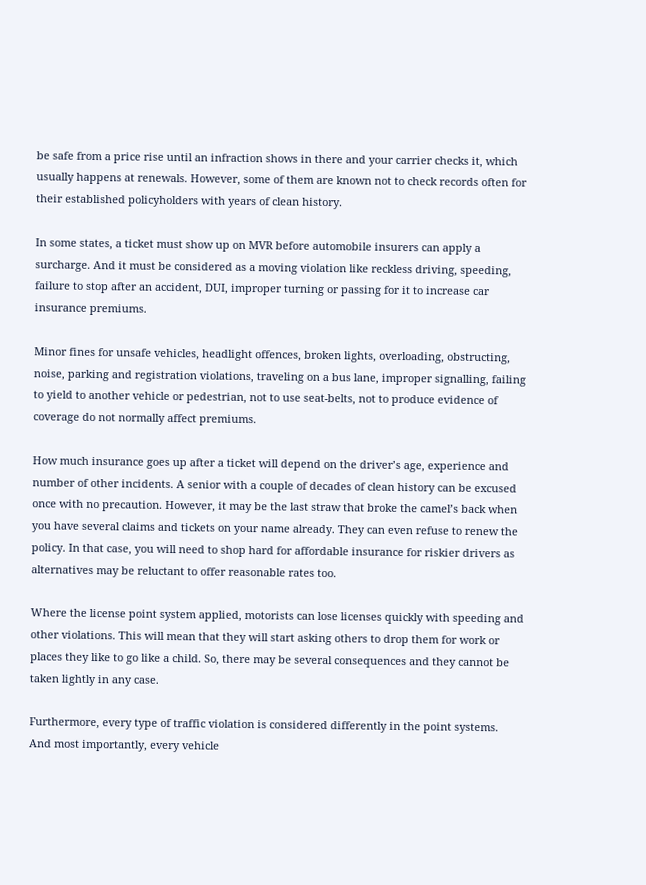be safe from a price rise until an infraction shows in there and your carrier checks it, which usually happens at renewals. However, some of them are known not to check records often for their established policyholders with years of clean history.

In some states, a ticket must show up on MVR before automobile insurers can apply a surcharge. And it must be considered as a moving violation like reckless driving, speeding, failure to stop after an accident, DUI, improper turning or passing for it to increase car insurance premiums.

Minor fines for unsafe vehicles, headlight offences, broken lights, overloading, obstructing, noise, parking and registration violations, traveling on a bus lane, improper signalling, failing to yield to another vehicle or pedestrian, not to use seat-belts, not to produce evidence of coverage do not normally affect premiums.

How much insurance goes up after a ticket will depend on the driver’s age, experience and number of other incidents. A senior with a couple of decades of clean history can be excused once with no precaution. However, it may be the last straw that broke the camel’s back when you have several claims and tickets on your name already. They can even refuse to renew the policy. In that case, you will need to shop hard for affordable insurance for riskier drivers as alternatives may be reluctant to offer reasonable rates too.

Where the license point system applied, motorists can lose licenses quickly with speeding and other violations. This will mean that they will start asking others to drop them for work or places they like to go like a child. So, there may be several consequences and they cannot be taken lightly in any case.

Furthermore, every type of traffic violation is considered differently in the point systems. And most importantly, every vehicle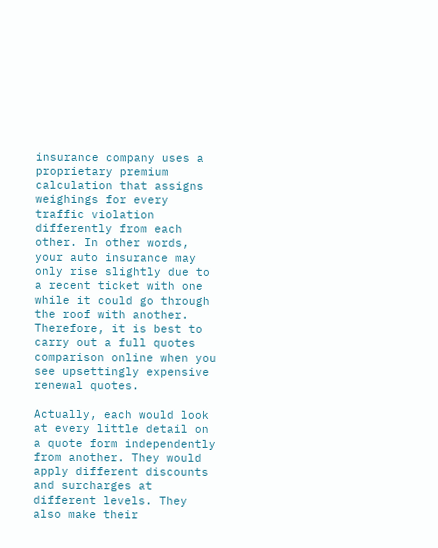insurance company uses a proprietary premium calculation that assigns weighings for every traffic violation differently from each other. In other words, your auto insurance may only rise slightly due to a recent ticket with one while it could go through the roof with another. Therefore, it is best to carry out a full quotes comparison online when you see upsettingly expensive renewal quotes.

Actually, each would look at every little detail on a quote form independently from another. They would apply different discounts and surcharges at different levels. They also make their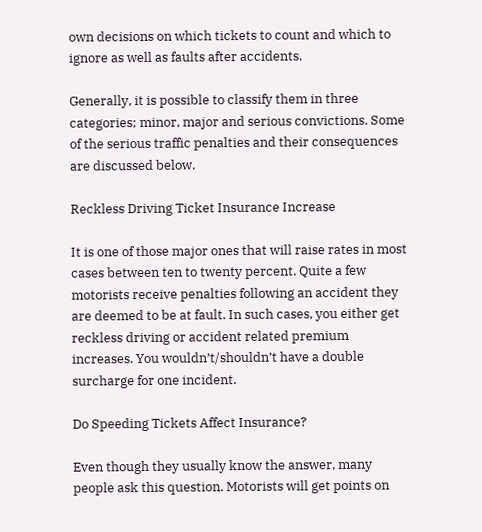own decisions on which tickets to count and which to ignore as well as faults after accidents.

Generally, it is possible to classify them in three categories; minor, major and serious convictions. Some of the serious traffic penalties and their consequences are discussed below.

Reckless Driving Ticket Insurance Increase

It is one of those major ones that will raise rates in most cases between ten to twenty percent. Quite a few motorists receive penalties following an accident they are deemed to be at fault. In such cases, you either get reckless driving or accident related premium increases. You wouldn’t/shouldn’t have a double surcharge for one incident.

Do Speeding Tickets Affect Insurance?

Even though they usually know the answer, many people ask this question. Motorists will get points on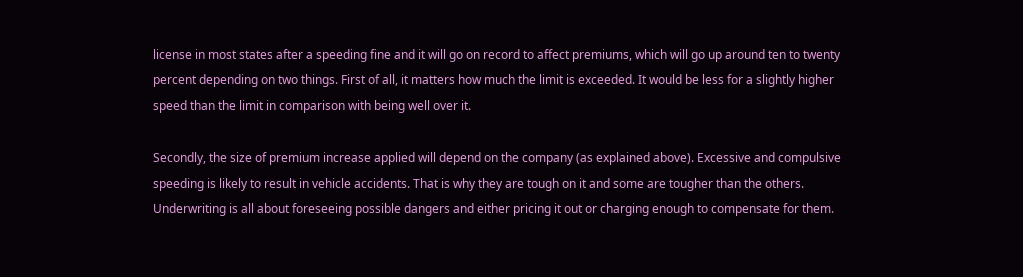license in most states after a speeding fine and it will go on record to affect premiums, which will go up around ten to twenty percent depending on two things. First of all, it matters how much the limit is exceeded. It would be less for a slightly higher speed than the limit in comparison with being well over it.

Secondly, the size of premium increase applied will depend on the company (as explained above). Excessive and compulsive speeding is likely to result in vehicle accidents. That is why they are tough on it and some are tougher than the others. Underwriting is all about foreseeing possible dangers and either pricing it out or charging enough to compensate for them.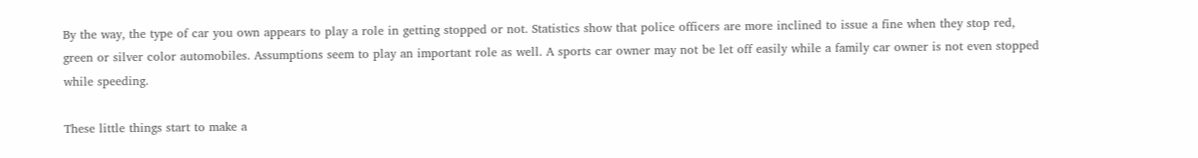By the way, the type of car you own appears to play a role in getting stopped or not. Statistics show that police officers are more inclined to issue a fine when they stop red, green or silver color automobiles. Assumptions seem to play an important role as well. A sports car owner may not be let off easily while a family car owner is not even stopped while speeding.

These little things start to make a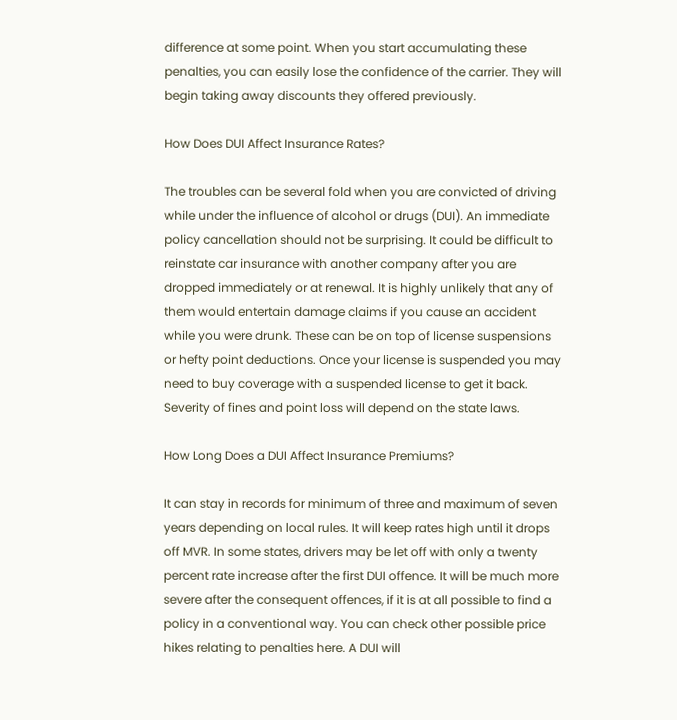difference at some point. When you start accumulating these penalties, you can easily lose the confidence of the carrier. They will begin taking away discounts they offered previously.

How Does DUI Affect Insurance Rates?

The troubles can be several fold when you are convicted of driving while under the influence of alcohol or drugs (DUI). An immediate policy cancellation should not be surprising. It could be difficult to reinstate car insurance with another company after you are dropped immediately or at renewal. It is highly unlikely that any of them would entertain damage claims if you cause an accident while you were drunk. These can be on top of license suspensions or hefty point deductions. Once your license is suspended you may need to buy coverage with a suspended license to get it back. Severity of fines and point loss will depend on the state laws.

How Long Does a DUI Affect Insurance Premiums?

It can stay in records for minimum of three and maximum of seven years depending on local rules. It will keep rates high until it drops off MVR. In some states, drivers may be let off with only a twenty percent rate increase after the first DUI offence. It will be much more severe after the consequent offences, if it is at all possible to find a policy in a conventional way. You can check other possible price hikes relating to penalties here. A DUI will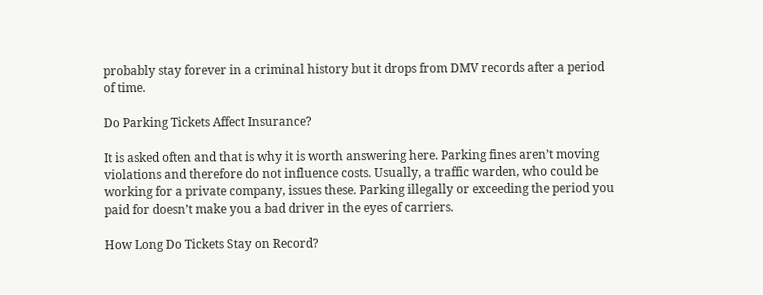probably stay forever in a criminal history but it drops from DMV records after a period of time.

Do Parking Tickets Affect Insurance?

It is asked often and that is why it is worth answering here. Parking fines aren’t moving violations and therefore do not influence costs. Usually, a traffic warden, who could be working for a private company, issues these. Parking illegally or exceeding the period you paid for doesn’t make you a bad driver in the eyes of carriers.

How Long Do Tickets Stay on Record?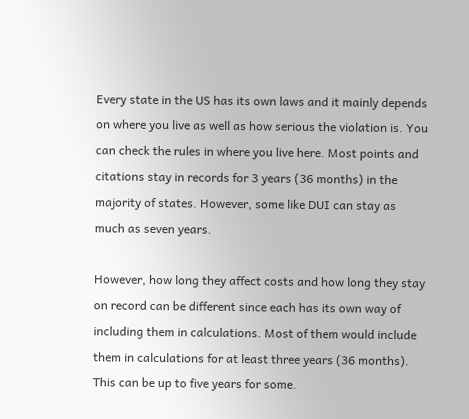Every state in the US has its own laws and it mainly depends on where you live as well as how serious the violation is. You can check the rules in where you live here. Most points and citations stay in records for 3 years (36 months) in the majority of states. However, some like DUI can stay as much as seven years.

However, how long they affect costs and how long they stay on record can be different since each has its own way of including them in calculations. Most of them would include them in calculations for at least three years (36 months). This can be up to five years for some.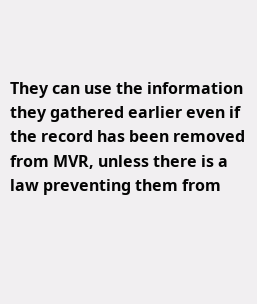They can use the information they gathered earlier even if the record has been removed from MVR, unless there is a law preventing them from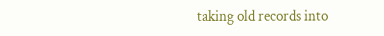taking old records into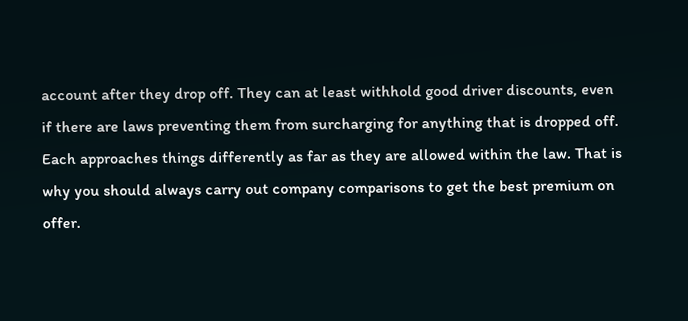account after they drop off. They can at least withhold good driver discounts, even if there are laws preventing them from surcharging for anything that is dropped off. Each approaches things differently as far as they are allowed within the law. That is why you should always carry out company comparisons to get the best premium on offer.